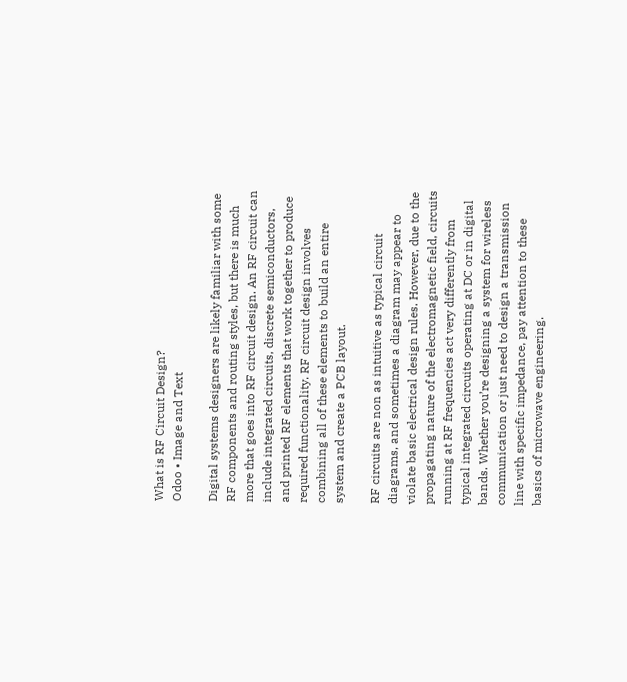What is RF Circuit Design?
Odoo • Image and Text

Digital systems designers are likely familiar with some RF components and routing styles, but there is much more that goes into RF circuit design. An RF circuit can include integrated circuits, discrete semiconductors, and printed RF elements that work together to produce required functionality. RF circuit design involves combining all of these elements to build an entire system and create a PCB layout.

RF circuits are non as intuitive as typical circuit diagrams, and sometimes a diagram may appear to violate basic electrical design rules. However, due to the propagating nature of the electromagnetic field, circuits running at RF frequencies act very differently from typical integrated circuits operating at DC or in digital bands. Whether you’re designing a system for wireless communication or just need to design a transmission line with specific impedance, pay attention to these basics of microwave engineering.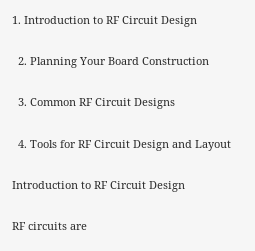1. Introduction to RF Circuit Design

  2. Planning Your Board Construction

  3. Common RF Circuit Designs

  4. Tools for RF Circuit Design and Layout

Introduction to RF Circuit Design

RF circuits are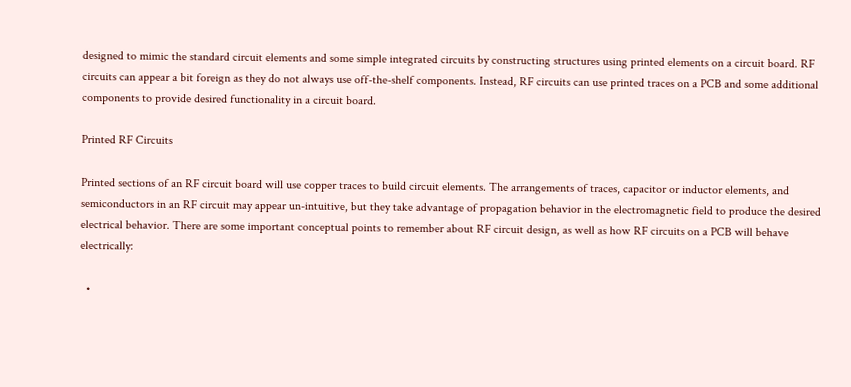designed to mimic the standard circuit elements and some simple integrated circuits by constructing structures using printed elements on a circuit board. RF circuits can appear a bit foreign as they do not always use off-the-shelf components. Instead, RF circuits can use printed traces on a PCB and some additional components to provide desired functionality in a circuit board.

Printed RF Circuits

Printed sections of an RF circuit board will use copper traces to build circuit elements. The arrangements of traces, capacitor or inductor elements, and semiconductors in an RF circuit may appear un-intuitive, but they take advantage of propagation behavior in the electromagnetic field to produce the desired electrical behavior. There are some important conceptual points to remember about RF circuit design, as well as how RF circuits on a PCB will behave electrically:

  •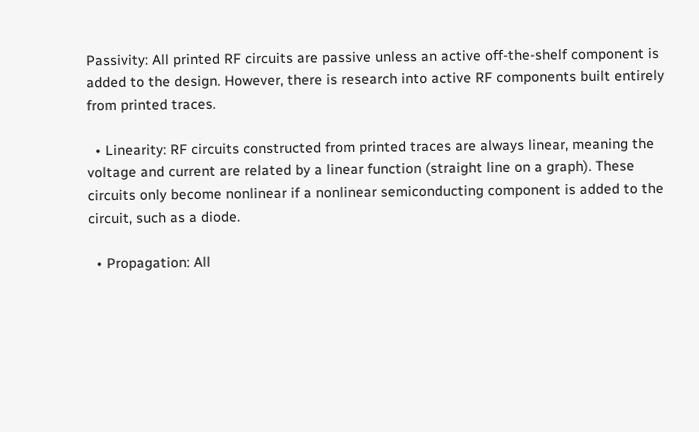Passivity: All printed RF circuits are passive unless an active off-the-shelf component is added to the design. However, there is research into active RF components built entirely from printed traces.

  • Linearity: RF circuits constructed from printed traces are always linear, meaning the voltage and current are related by a linear function (straight line on a graph). These circuits only become nonlinear if a nonlinear semiconducting component is added to the circuit, such as a diode.

  • Propagation: All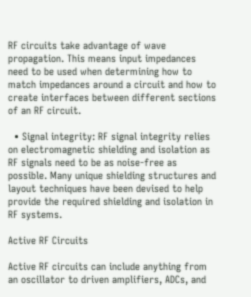RF circuits take advantage of wave propagation. This means input impedances need to be used when determining how to match impedances around a circuit and how to create interfaces between different sections of an RF circuit.

  • Signal integrity: RF signal integrity relies on electromagnetic shielding and isolation as RF signals need to be as noise-free as possible. Many unique shielding structures and layout techniques have been devised to help provide the required shielding and isolation in RF systems.

Active RF Circuits

Active RF circuits can include anything from an oscillator to driven amplifiers, ADCs, and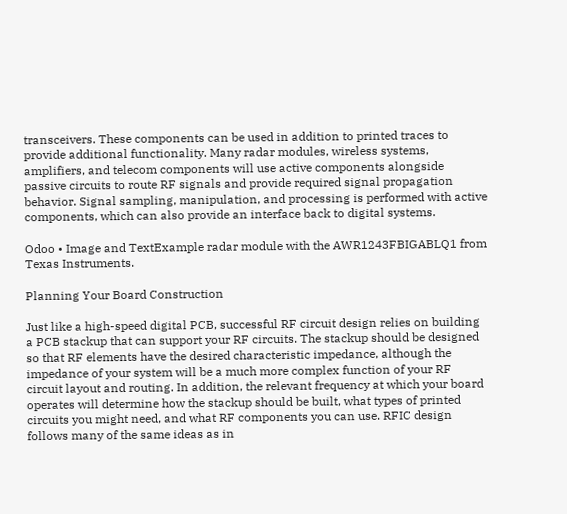transceivers. These components can be used in addition to printed traces to provide additional functionality. Many radar modules, wireless systems, amplifiers, and telecom components will use active components alongside passive circuits to route RF signals and provide required signal propagation behavior. Signal sampling, manipulation, and processing is performed with active components, which can also provide an interface back to digital systems.

Odoo • Image and TextExample radar module with the AWR1243FBIGABLQ1 from Texas Instruments.

Planning Your Board Construction

Just like a high-speed digital PCB, successful RF circuit design relies on building a PCB stackup that can support your RF circuits. The stackup should be designed so that RF elements have the desired characteristic impedance, although the impedance of your system will be a much more complex function of your RF circuit layout and routing. In addition, the relevant frequency at which your board operates will determine how the stackup should be built, what types of printed circuits you might need, and what RF components you can use. RFIC design follows many of the same ideas as in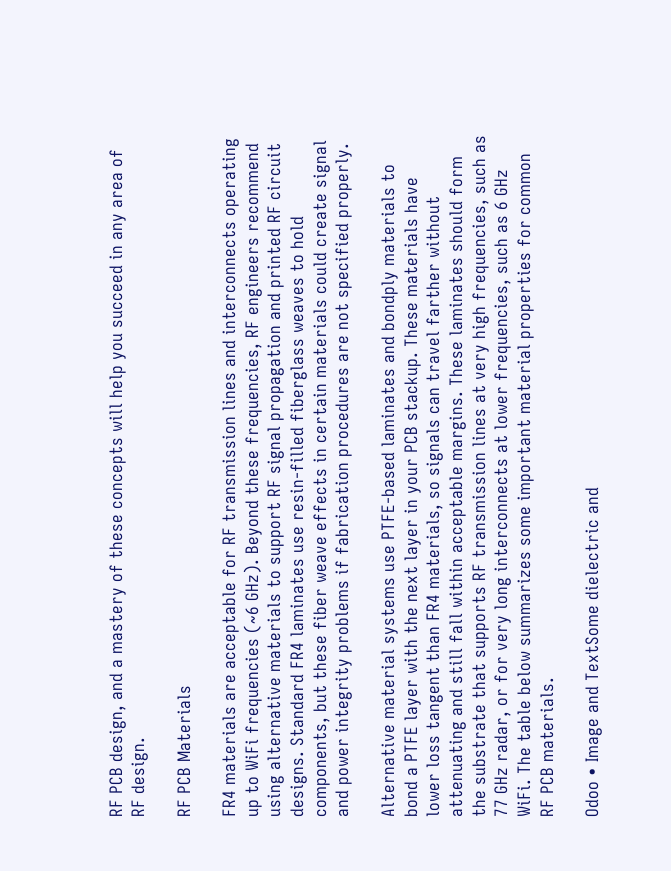RF PCB design, and a mastery of these concepts will help you succeed in any area of RF design.

RF PCB Materials

FR4 materials are acceptable for RF transmission lines and interconnects operating up to WiFi frequencies (~6 GHz). Beyond these frequencies, RF engineers recommend using alternative materials to support RF signal propagation and printed RF circuit designs. Standard FR4 laminates use resin-filled fiberglass weaves to hold components, but these fiber weave effects in certain materials could create signal and power integrity problems if fabrication procedures are not specified properly.

Alternative material systems use PTFE-based laminates and bondply materials to bond a PTFE layer with the next layer in your PCB stackup. These materials have lower loss tangent than FR4 materials, so signals can travel farther without attenuating and still fall within acceptable margins. These laminates should form the substrate that supports RF transmission lines at very high frequencies, such as 77 GHz radar, or for very long interconnects at lower frequencies, such as 6 GHz WiFi. The table below summarizes some important material properties for common RF PCB materials.

Odoo • Image and TextSome dielectric and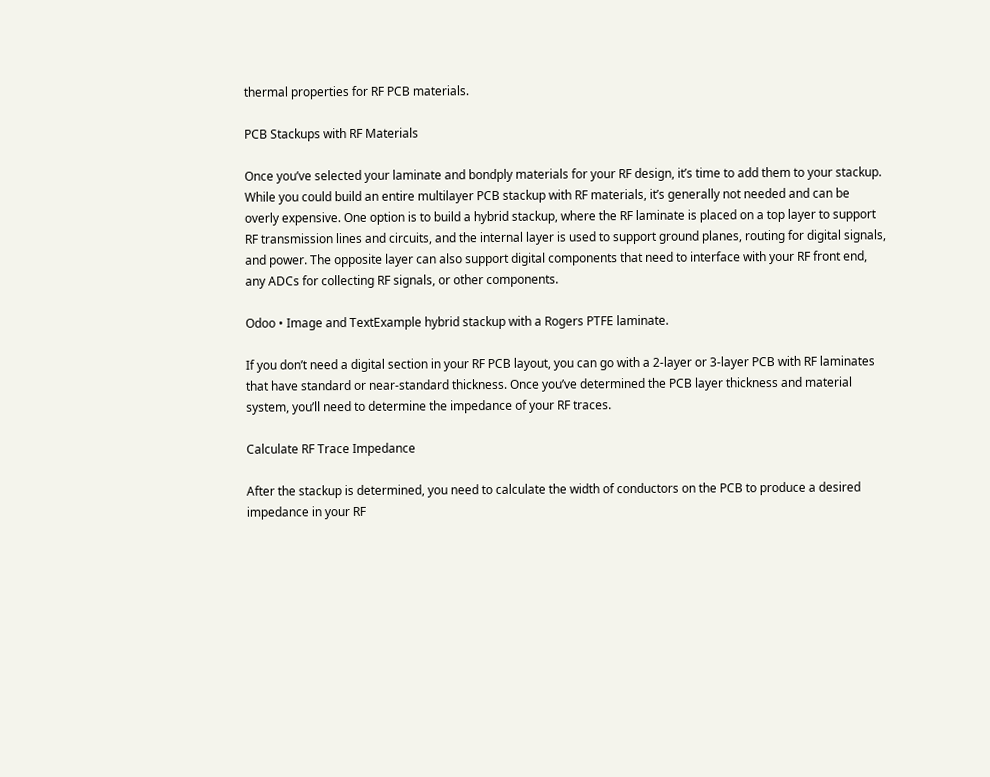thermal properties for RF PCB materials.

PCB Stackups with RF Materials

Once you’ve selected your laminate and bondply materials for your RF design, it’s time to add them to your stackup. While you could build an entire multilayer PCB stackup with RF materials, it’s generally not needed and can be overly expensive. One option is to build a hybrid stackup, where the RF laminate is placed on a top layer to support RF transmission lines and circuits, and the internal layer is used to support ground planes, routing for digital signals, and power. The opposite layer can also support digital components that need to interface with your RF front end, any ADCs for collecting RF signals, or other components.

Odoo • Image and TextExample hybrid stackup with a Rogers PTFE laminate.

If you don’t need a digital section in your RF PCB layout, you can go with a 2-layer or 3-layer PCB with RF laminates that have standard or near-standard thickness. Once you’ve determined the PCB layer thickness and material system, you’ll need to determine the impedance of your RF traces.

Calculate RF Trace Impedance

After the stackup is determined, you need to calculate the width of conductors on the PCB to produce a desired impedance in your RF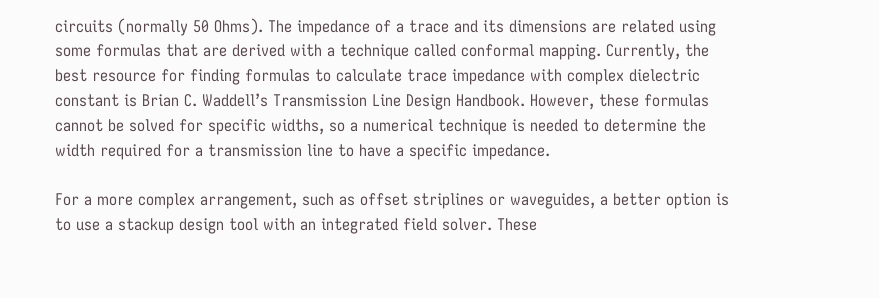circuits (normally 50 Ohms). The impedance of a trace and its dimensions are related using some formulas that are derived with a technique called conformal mapping. Currently, the best resource for finding formulas to calculate trace impedance with complex dielectric constant is Brian C. Waddell’s Transmission Line Design Handbook. However, these formulas cannot be solved for specific widths, so a numerical technique is needed to determine the width required for a transmission line to have a specific impedance.

For a more complex arrangement, such as offset striplines or waveguides, a better option is to use a stackup design tool with an integrated field solver. These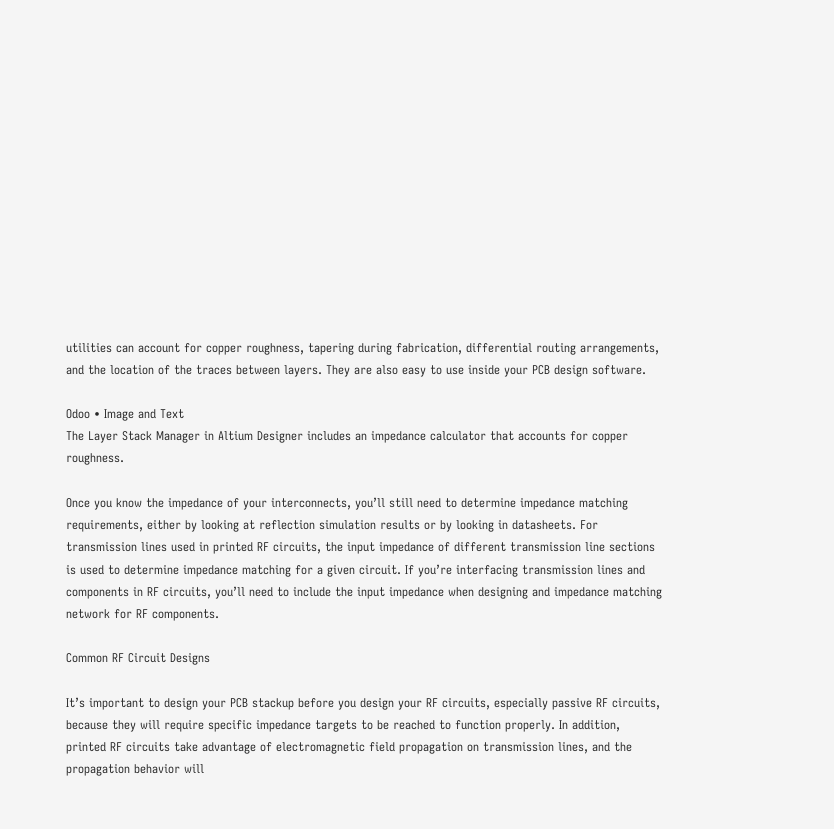utilities can account for copper roughness, tapering during fabrication, differential routing arrangements, and the location of the traces between layers. They are also easy to use inside your PCB design software.

Odoo • Image and Text
The Layer Stack Manager in Altium Designer includes an impedance calculator that accounts for copper roughness.

Once you know the impedance of your interconnects, you’ll still need to determine impedance matching requirements, either by looking at reflection simulation results or by looking in datasheets. For transmission lines used in printed RF circuits, the input impedance of different transmission line sections is used to determine impedance matching for a given circuit. If you’re interfacing transmission lines and components in RF circuits, you’ll need to include the input impedance when designing and impedance matching network for RF components.

Common RF Circuit Designs

It’s important to design your PCB stackup before you design your RF circuits, especially passive RF circuits, because they will require specific impedance targets to be reached to function properly. In addition, printed RF circuits take advantage of electromagnetic field propagation on transmission lines, and the propagation behavior will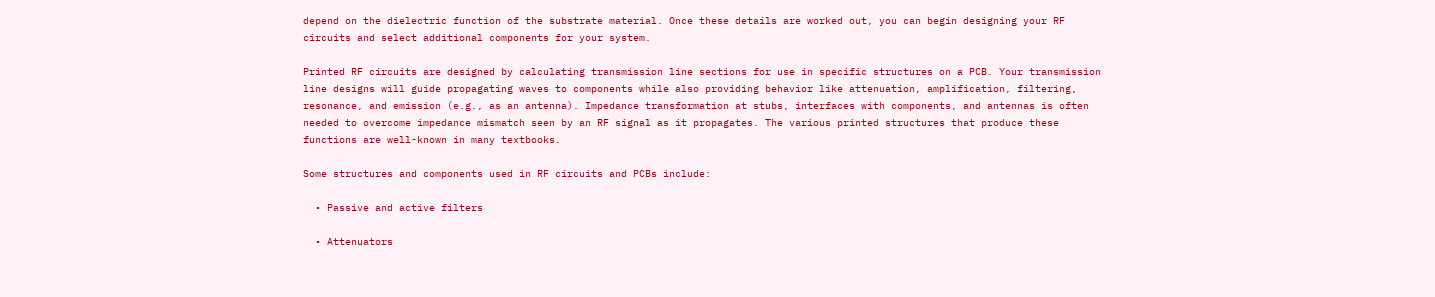depend on the dielectric function of the substrate material. Once these details are worked out, you can begin designing your RF circuits and select additional components for your system.

Printed RF circuits are designed by calculating transmission line sections for use in specific structures on a PCB. Your transmission line designs will guide propagating waves to components while also providing behavior like attenuation, amplification, filtering, resonance, and emission (e.g., as an antenna). Impedance transformation at stubs, interfaces with components, and antennas is often needed to overcome impedance mismatch seen by an RF signal as it propagates. The various printed structures that produce these functions are well-known in many textbooks.

Some structures and components used in RF circuits and PCBs include:

  • Passive and active filters

  • Attenuators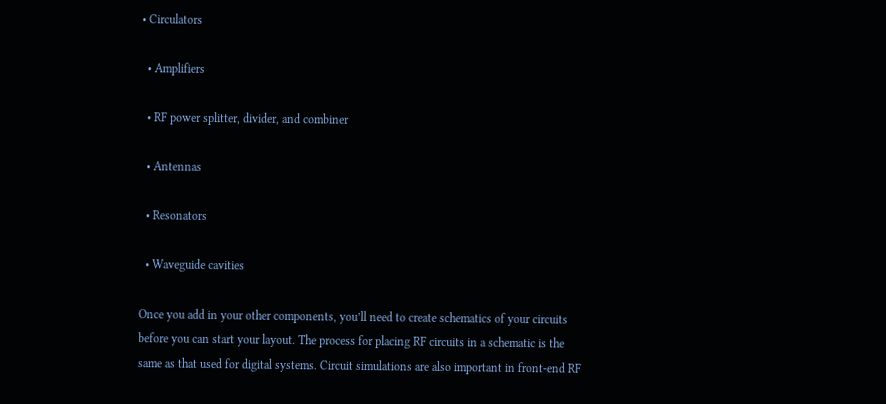• Circulators

  • Amplifiers

  • RF power splitter, divider, and combiner

  • Antennas

  • Resonators

  • Waveguide cavities

Once you add in your other components, you’ll need to create schematics of your circuits before you can start your layout. The process for placing RF circuits in a schematic is the same as that used for digital systems. Circuit simulations are also important in front-end RF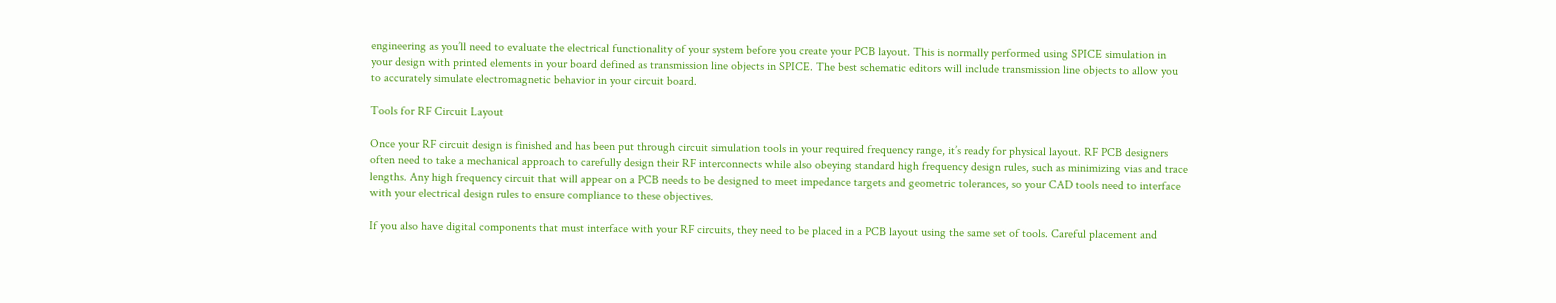engineering as you’ll need to evaluate the electrical functionality of your system before you create your PCB layout. This is normally performed using SPICE simulation in your design with printed elements in your board defined as transmission line objects in SPICE. The best schematic editors will include transmission line objects to allow you to accurately simulate electromagnetic behavior in your circuit board.

Tools for RF Circuit Layout

Once your RF circuit design is finished and has been put through circuit simulation tools in your required frequency range, it’s ready for physical layout. RF PCB designers often need to take a mechanical approach to carefully design their RF interconnects while also obeying standard high frequency design rules, such as minimizing vias and trace lengths. Any high frequency circuit that will appear on a PCB needs to be designed to meet impedance targets and geometric tolerances, so your CAD tools need to interface with your electrical design rules to ensure compliance to these objectives.

If you also have digital components that must interface with your RF circuits, they need to be placed in a PCB layout using the same set of tools. Careful placement and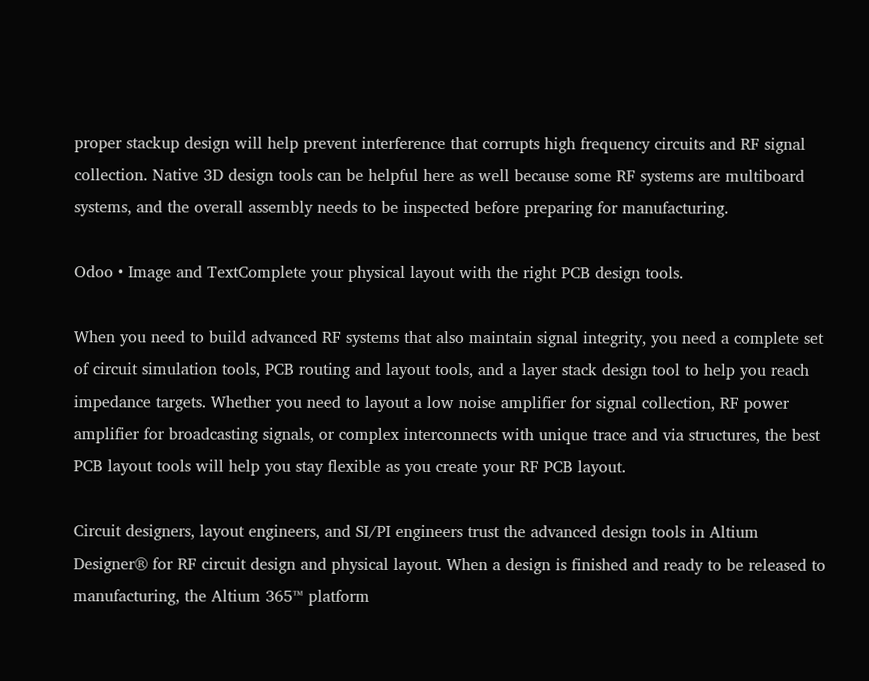proper stackup design will help prevent interference that corrupts high frequency circuits and RF signal collection. Native 3D design tools can be helpful here as well because some RF systems are multiboard systems, and the overall assembly needs to be inspected before preparing for manufacturing.

Odoo • Image and TextComplete your physical layout with the right PCB design tools.

When you need to build advanced RF systems that also maintain signal integrity, you need a complete set of circuit simulation tools, PCB routing and layout tools, and a layer stack design tool to help you reach impedance targets. Whether you need to layout a low noise amplifier for signal collection, RF power amplifier for broadcasting signals, or complex interconnects with unique trace and via structures, the best PCB layout tools will help you stay flexible as you create your RF PCB layout.

Circuit designers, layout engineers, and SI/PI engineers trust the advanced design tools in Altium Designer® for RF circuit design and physical layout. When a design is finished and ready to be released to manufacturing, the Altium 365™ platform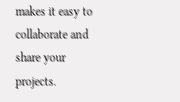makes it easy to collaborate and share your projects.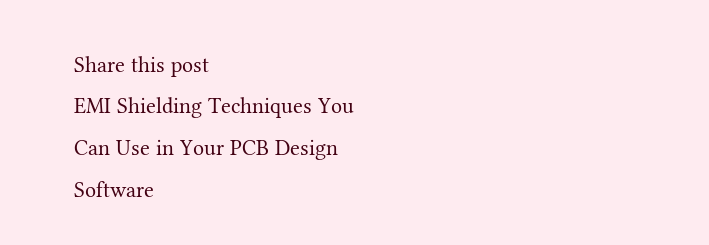Share this post
EMI Shielding Techniques You Can Use in Your PCB Design Software